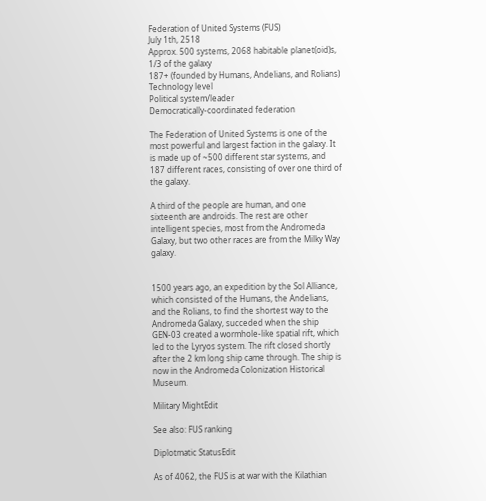Federation of United Systems (FUS)
July 1th, 2518
Approx. 500 systems, 2068 habitable planet(oid)s, 1/3 of the galaxy
187+ (founded by Humans, Andelians, and Rolians)
Technology level
Political system/leader
Democratically-coordinated federation

The Federation of United Systems is one of the most powerful and largest faction in the galaxy. It is made up of ~500 different star systems, and 187 different races, consisting of over one third of the galaxy.

A third of the people are human, and one sixteenth are androids. The rest are other intelligent species, most from the Andromeda Galaxy, but two other races are from the Milky Way galaxy.


1500 years ago, an expedition by the Sol Alliance, which consisted of the Humans, the Andelians, and the Rolians, to find the shortest way to the Andromeda Galaxy, succeded when the ship GEN-03 created a wormhole-like spatial rift, which led to the Lyryos system. The rift closed shortly after the 2 km long ship came through. The ship is now in the Andromeda Colonization Historical Museum.

Military MightEdit

See also: FUS ranking

Diplotmatic StatusEdit

As of 4062, the FUS is at war with the Kilathian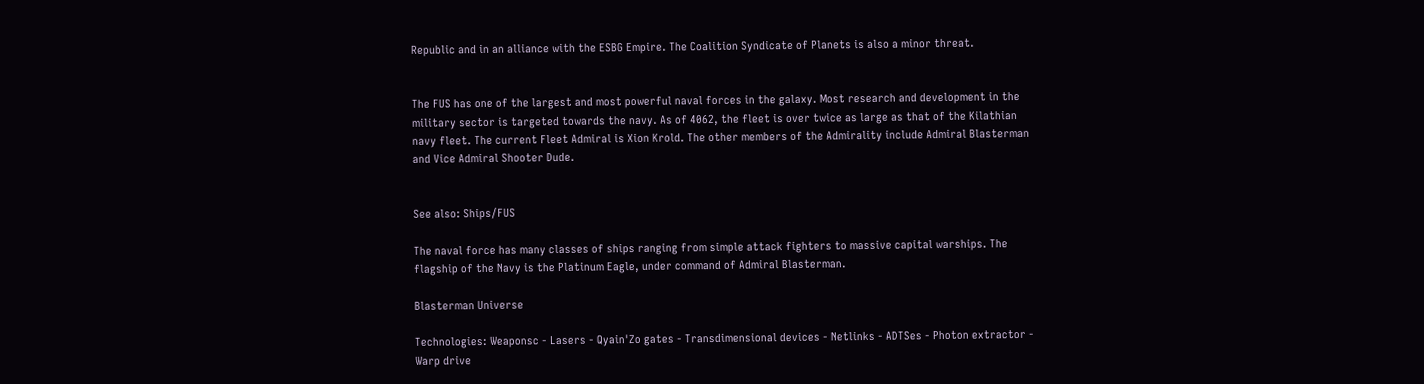Republic and in an alliance with the ESBG Empire. The Coalition Syndicate of Planets is also a minor threat.


The FUS has one of the largest and most powerful naval forces in the galaxy. Most research and development in the military sector is targeted towards the navy. As of 4062, the fleet is over twice as large as that of the Kilathian navy fleet. The current Fleet Admiral is Xion Krold. The other members of the Admirality include Admiral Blasterman and Vice Admiral Shooter Dude.


See also: Ships/FUS

The naval force has many classes of ships ranging from simple attack fighters to massive capital warships. The flagship of the Navy is the Platinum Eagle, under command of Admiral Blasterman.

Blasterman Universe

Technologies: Weaponsc - Lasers - Qyain'Zo gates - Transdimensional devices - Netlinks - ADTSes - Photon extractor - Warp drive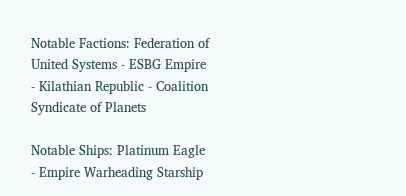Notable Factions: Federation of United Systems - ESBG Empire - Kilathian Republic - Coalition Syndicate of Planets

Notable Ships: Platinum Eagle - Empire Warheading Starship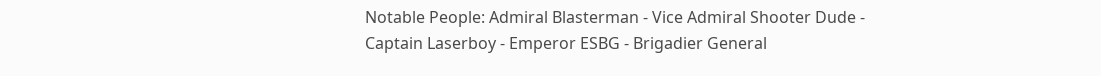Notable People: Admiral Blasterman - Vice Admiral Shooter Dude - Captain Laserboy - Emperor ESBG - Brigadier General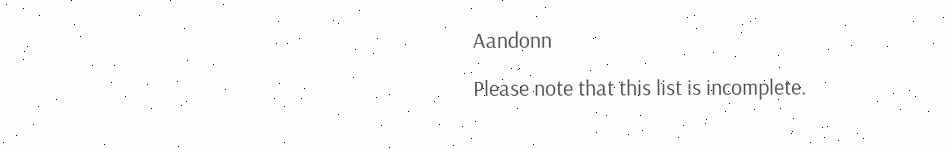Aandonn

Please note that this list is incomplete.